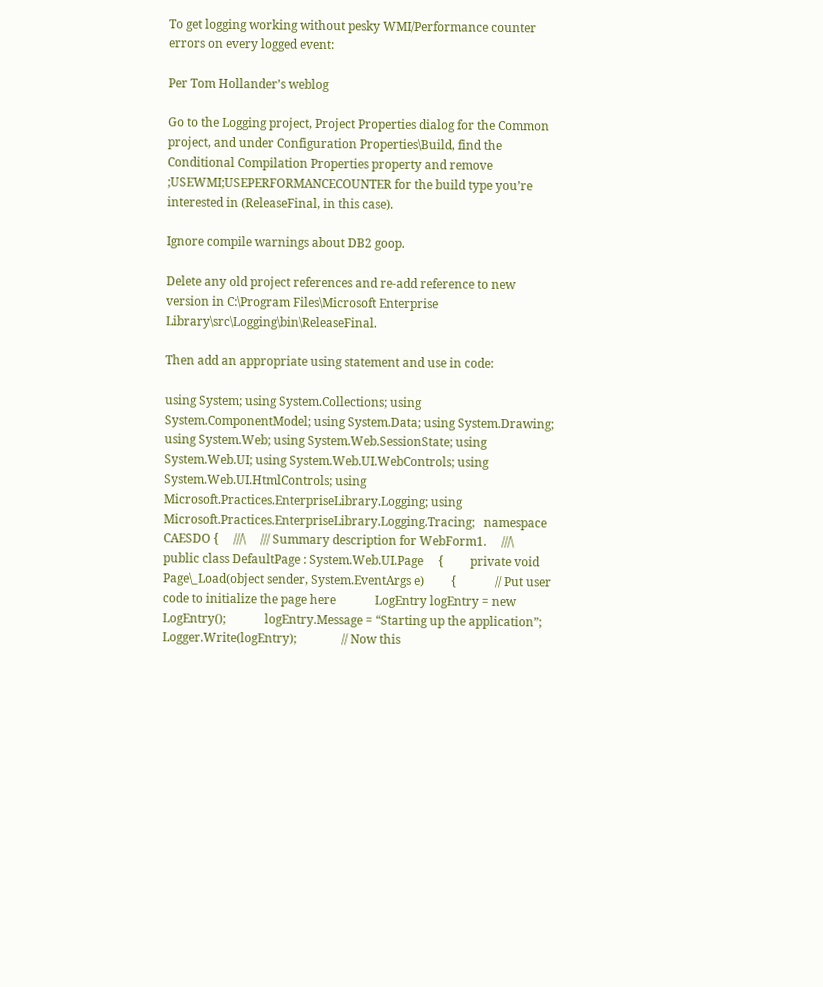To get logging working without pesky WMI/Performance counter errors on every logged event:

Per Tom Hollander’s weblog

Go to the Logging project, Project Properties dialog for the Common project, and under Configuration Properties\Build, find the Conditional Compilation Properties property and remove ;USEWMI;USEPERFORMANCECOUNTER for the build type you’re interested in (ReleaseFinal, in this case).

Ignore compile warnings about DB2 goop.

Delete any old project references and re-add reference to new version in C:\Program Files\Microsoft Enterprise Library\src\Logging\bin\ReleaseFinal.

Then add an appropriate using statement and use in code:

using System; using System.Collections; using System.ComponentModel; using System.Data; using System.Drawing; using System.Web; using System.Web.SessionState; using System.Web.UI; using System.Web.UI.WebControls; using System.Web.UI.HtmlControls; using Microsoft.Practices.EnterpriseLibrary.Logging; using Microsoft.Practices.EnterpriseLibrary.Logging.Tracing;   namespace CAESDO {     ///\     /// Summary description for WebForm1.     ///\     public class DefaultPage : System.Web.UI.Page     {         private void Page\_Load(object sender, System.EventArgs e)         {             // Put user code to initialize the page here             LogEntry logEntry = new LogEntry();             logEntry.Message = “Starting up the application”;             Logger.Write(logEntry);               // Now this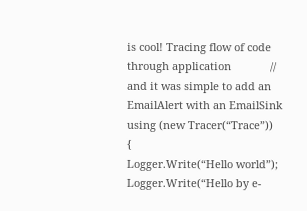is cool! Tracing flow of code through application             // and it was simple to add an EmailAlert with an EmailSink               using (new Tracer(“Trace”))             {                 Logger.Write(“Hello world”);                 Logger.Write(“Hello by e-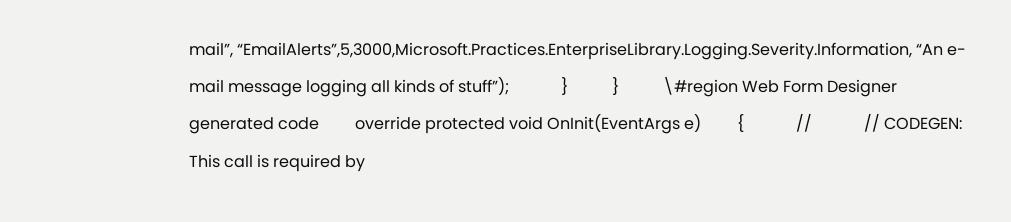mail”, “EmailAlerts”,5,3000,Microsoft.Practices.EnterpriseLibrary.Logging.Severity.Information, “An e-mail message logging all kinds of stuff”);             }           }           \#region Web Form Designer generated code         override protected void OnInit(EventArgs e)         {             //             // CODEGEN: This call is required by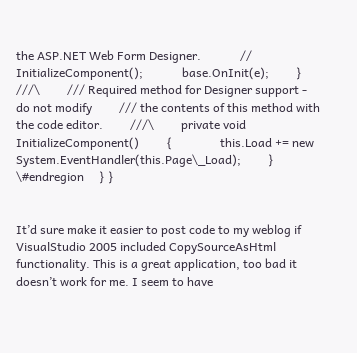the ASP.NET Web Form Designer.             //             InitializeComponent();             base.OnInit(e);         }           ///\         /// Required method for Designer support - do not modify         /// the contents of this method with the code editor.         ///\         private void InitializeComponent()         {                this.Load += new System.EventHandler(this.Page\_Load);         }         \#endregion     } }


It’d sure make it easier to post code to my weblog if VisualStudio 2005 included CopySourceAsHtml functionality. This is a great application, too bad it doesn’t work for me. I seem to have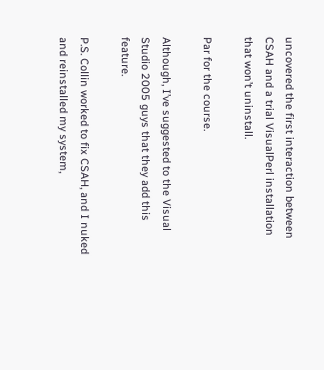uncovered the first interaction between CSAH and a trial VisualPerl installation that won’t uninstall.

Par for the course.

Although, I’ve suggested to the Visual Studio 2005 guys that they add this feature.

P.S. Collin worked to fix CSAH, and I nuked and reinstalled my system,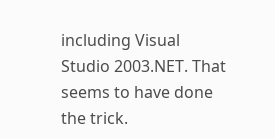including Visual Studio 2003.NET. That seems to have done the trick.